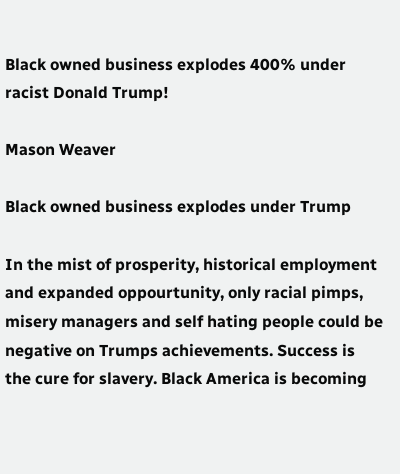Black owned business explodes 400% under racist Donald Trump!

Mason Weaver

Black owned business explodes under Trump

In the mist of prosperity, historical employment and expanded oppourtunity, only racial pimps, misery managers and self hating people could be negative on Trumps achievements. Success is the cure for slavery. Black America is becoming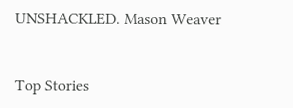UNSHACKLED. Mason Weaver


Top Stories